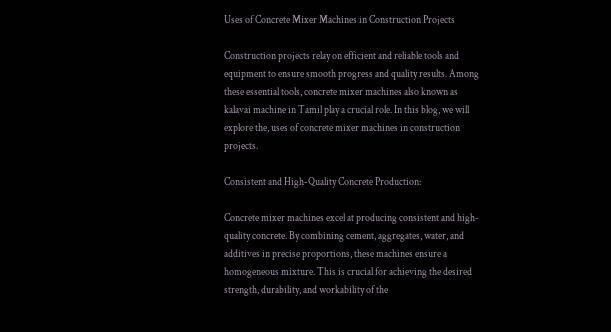Uses of Concrete Mixer Machines in Construction Projects

Construction projects relay on efficient and reliable tools and equipment to ensure smooth progress and quality results. Among these essential tools, concrete mixer machines also known as kalavai machine in Tamil play a crucial role. In this blog, we will explore the, uses of concrete mixer machines in construction projects.

Consistent and High-Quality Concrete Production:

Concrete mixer machines excel at producing consistent and high-quality concrete. By combining cement, aggregates, water, and additives in precise proportions, these machines ensure a homogeneous mixture. This is crucial for achieving the desired strength, durability, and workability of the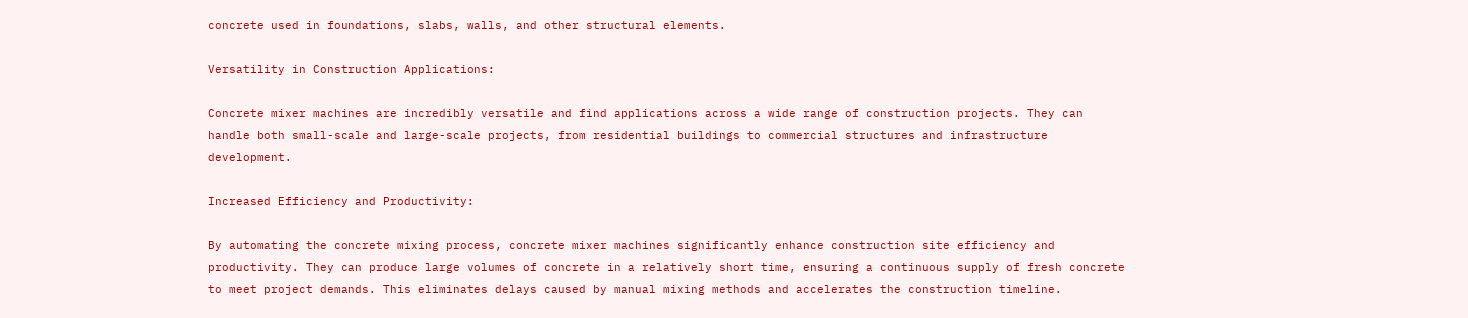concrete used in foundations, slabs, walls, and other structural elements.

Versatility in Construction Applications:

Concrete mixer machines are incredibly versatile and find applications across a wide range of construction projects. They can handle both small-scale and large-scale projects, from residential buildings to commercial structures and infrastructure development.

Increased Efficiency and Productivity:

By automating the concrete mixing process, concrete mixer machines significantly enhance construction site efficiency and productivity. They can produce large volumes of concrete in a relatively short time, ensuring a continuous supply of fresh concrete to meet project demands. This eliminates delays caused by manual mixing methods and accelerates the construction timeline.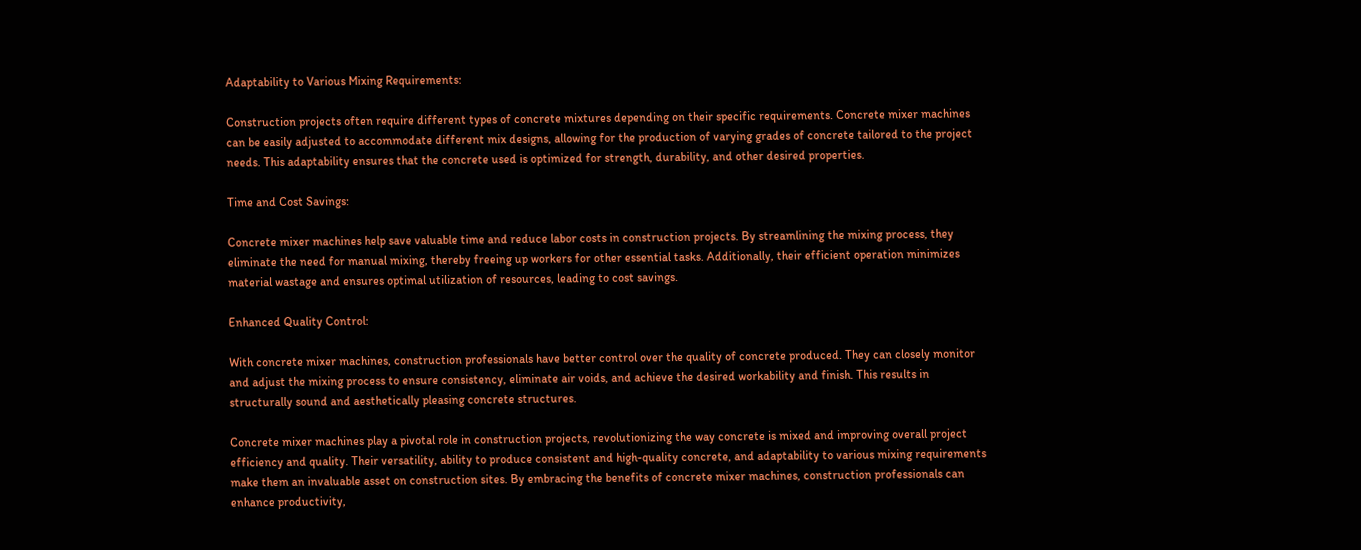Adaptability to Various Mixing Requirements:

Construction projects often require different types of concrete mixtures depending on their specific requirements. Concrete mixer machines can be easily adjusted to accommodate different mix designs, allowing for the production of varying grades of concrete tailored to the project needs. This adaptability ensures that the concrete used is optimized for strength, durability, and other desired properties.

Time and Cost Savings:

Concrete mixer machines help save valuable time and reduce labor costs in construction projects. By streamlining the mixing process, they eliminate the need for manual mixing, thereby freeing up workers for other essential tasks. Additionally, their efficient operation minimizes material wastage and ensures optimal utilization of resources, leading to cost savings.

Enhanced Quality Control:

With concrete mixer machines, construction professionals have better control over the quality of concrete produced. They can closely monitor and adjust the mixing process to ensure consistency, eliminate air voids, and achieve the desired workability and finish. This results in structurally sound and aesthetically pleasing concrete structures.

Concrete mixer machines play a pivotal role in construction projects, revolutionizing the way concrete is mixed and improving overall project efficiency and quality. Their versatility, ability to produce consistent and high-quality concrete, and adaptability to various mixing requirements make them an invaluable asset on construction sites. By embracing the benefits of concrete mixer machines, construction professionals can enhance productivity,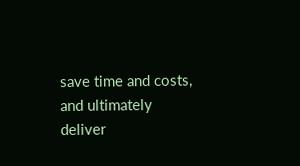save time and costs, and ultimately deliver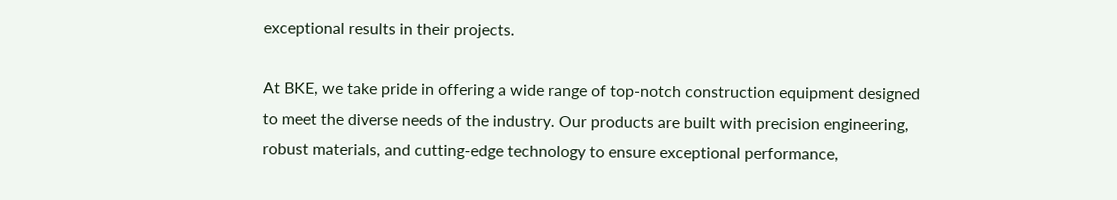exceptional results in their projects.

At BKE, we take pride in offering a wide range of top-notch construction equipment designed to meet the diverse needs of the industry. Our products are built with precision engineering, robust materials, and cutting-edge technology to ensure exceptional performance,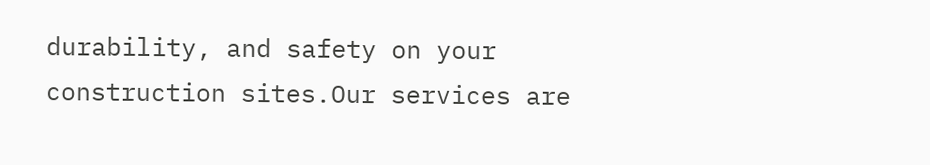durability, and safety on your construction sites.Our services are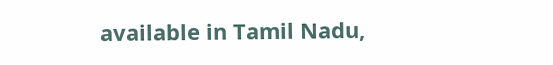available in Tamil Nadu,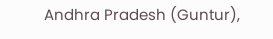Andhra Pradesh (Guntur),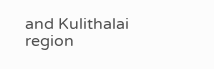and Kulithalai region